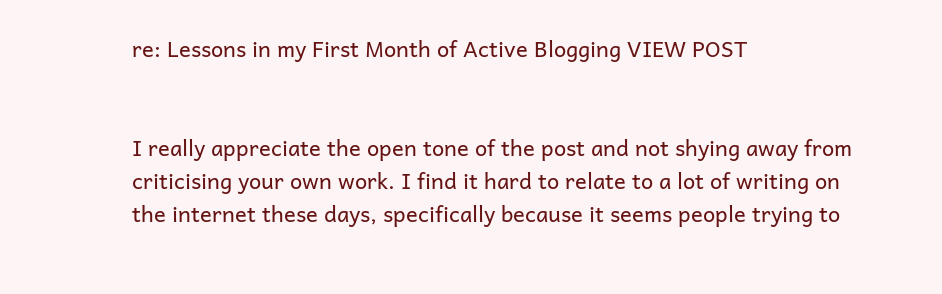re: Lessons in my First Month of Active Blogging VIEW POST


I really appreciate the open tone of the post and not shying away from criticising your own work. I find it hard to relate to a lot of writing on the internet these days, specifically because it seems people trying to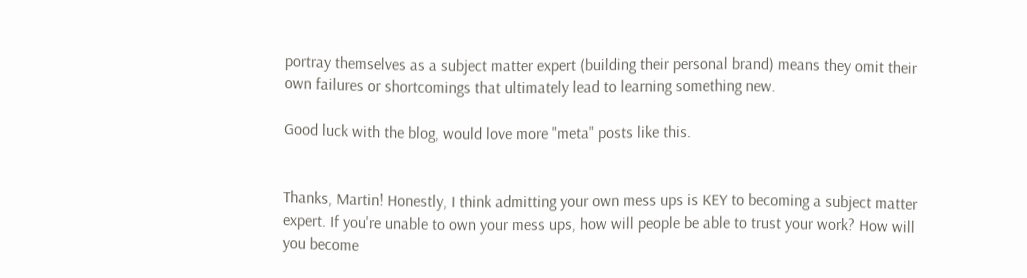portray themselves as a subject matter expert (building their personal brand) means they omit their own failures or shortcomings that ultimately lead to learning something new.

Good luck with the blog, would love more "meta" posts like this.


Thanks, Martin! Honestly, I think admitting your own mess ups is KEY to becoming a subject matter expert. If you're unable to own your mess ups, how will people be able to trust your work? How will you become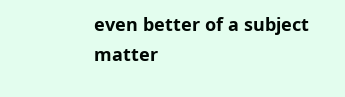even better of a subject matter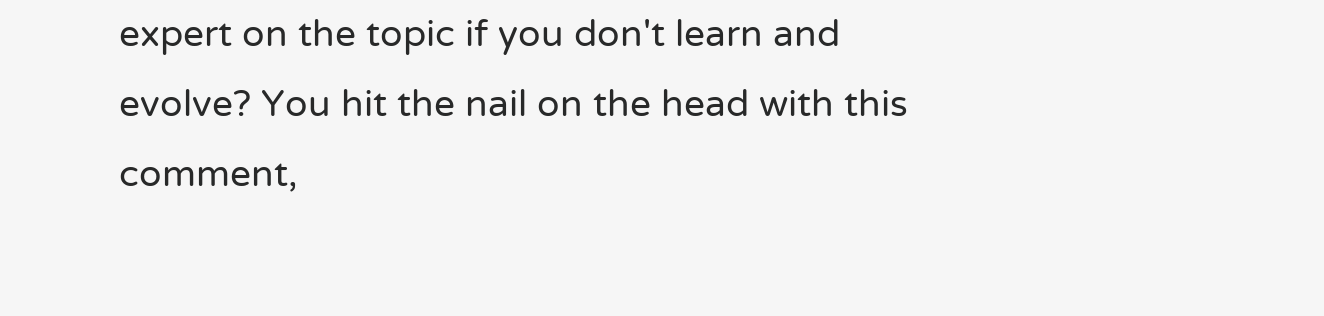expert on the topic if you don't learn and evolve? You hit the nail on the head with this comment,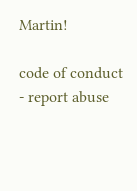Martin!

code of conduct - report abuse